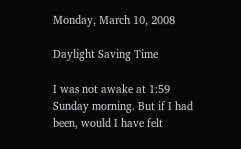Monday, March 10, 2008

Daylight Saving Time

I was not awake at 1:59 Sunday morning. But if I had been, would I have felt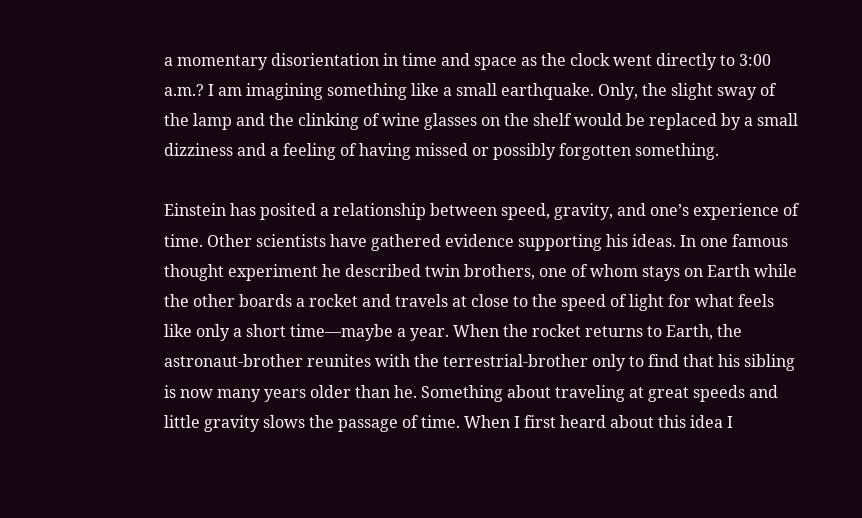a momentary disorientation in time and space as the clock went directly to 3:00 a.m.? I am imagining something like a small earthquake. Only, the slight sway of the lamp and the clinking of wine glasses on the shelf would be replaced by a small dizziness and a feeling of having missed or possibly forgotten something.

Einstein has posited a relationship between speed, gravity, and one’s experience of time. Other scientists have gathered evidence supporting his ideas. In one famous thought experiment he described twin brothers, one of whom stays on Earth while the other boards a rocket and travels at close to the speed of light for what feels like only a short time—maybe a year. When the rocket returns to Earth, the astronaut-brother reunites with the terrestrial-brother only to find that his sibling is now many years older than he. Something about traveling at great speeds and little gravity slows the passage of time. When I first heard about this idea I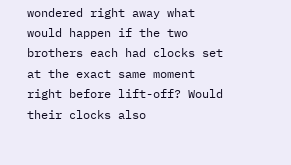wondered right away what would happen if the two brothers each had clocks set at the exact same moment right before lift-off? Would their clocks also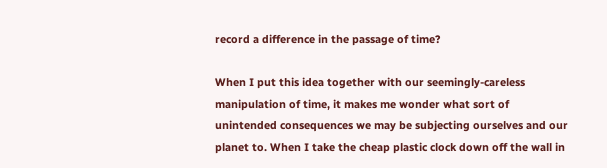record a difference in the passage of time?

When I put this idea together with our seemingly-careless manipulation of time, it makes me wonder what sort of unintended consequences we may be subjecting ourselves and our planet to. When I take the cheap plastic clock down off the wall in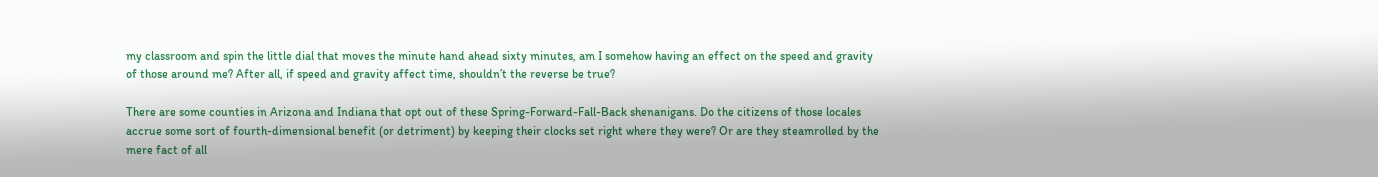my classroom and spin the little dial that moves the minute hand ahead sixty minutes, am I somehow having an effect on the speed and gravity of those around me? After all, if speed and gravity affect time, shouldn’t the reverse be true?

There are some counties in Arizona and Indiana that opt out of these Spring-Forward-Fall-Back shenanigans. Do the citizens of those locales accrue some sort of fourth-dimensional benefit (or detriment) by keeping their clocks set right where they were? Or are they steamrolled by the mere fact of all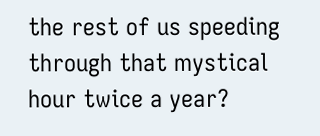the rest of us speeding through that mystical hour twice a year?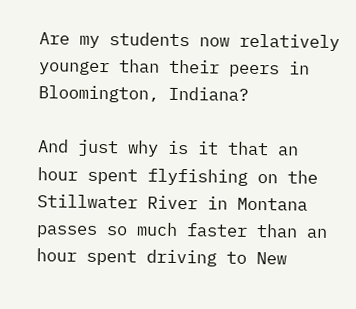Are my students now relatively younger than their peers in Bloomington, Indiana?

And just why is it that an hour spent flyfishing on the Stillwater River in Montana passes so much faster than an hour spent driving to New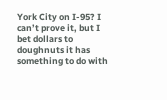York City on I-95? I can’t prove it, but I bet dollars to doughnuts it has something to do with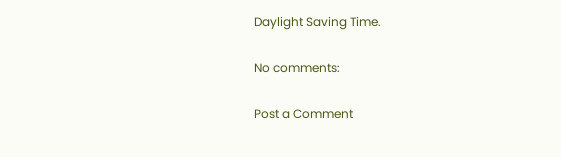Daylight Saving Time.

No comments:

Post a Comment